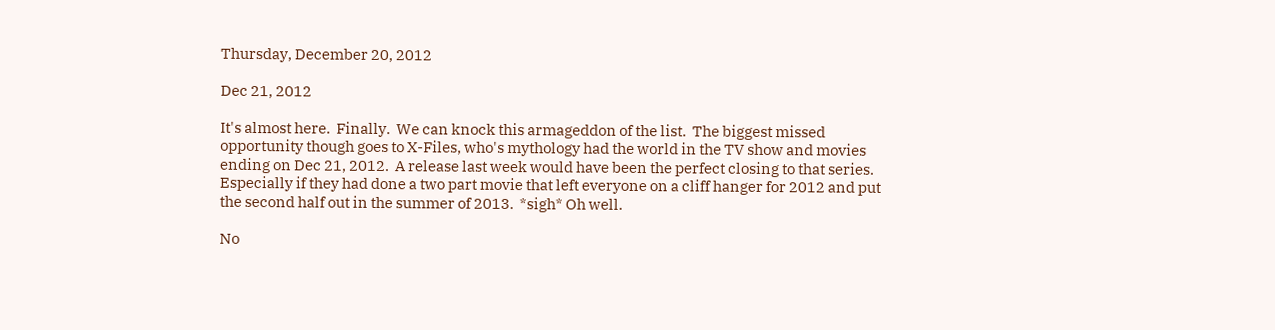Thursday, December 20, 2012

Dec 21, 2012

It's almost here.  Finally.  We can knock this armageddon of the list.  The biggest missed opportunity though goes to X-Files, who's mythology had the world in the TV show and movies ending on Dec 21, 2012.  A release last week would have been the perfect closing to that series.  Especially if they had done a two part movie that left everyone on a cliff hanger for 2012 and put the second half out in the summer of 2013.  *sigh* Oh well.

No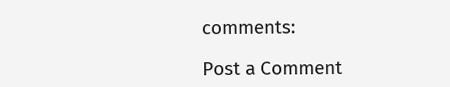comments:

Post a Comment